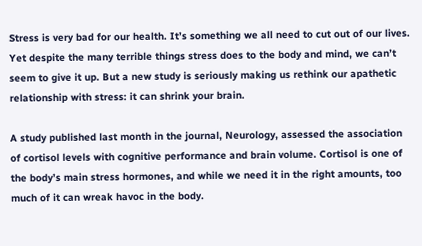Stress is very bad for our health. It’s something we all need to cut out of our lives. Yet despite the many terrible things stress does to the body and mind, we can’t seem to give it up. But a new study is seriously making us rethink our apathetic relationship with stress: it can shrink your brain.

A study published last month in the journal, Neurology, assessed the association of cortisol levels with cognitive performance and brain volume. Cortisol is one of the body’s main stress hormones, and while we need it in the right amounts, too much of it can wreak havoc in the body.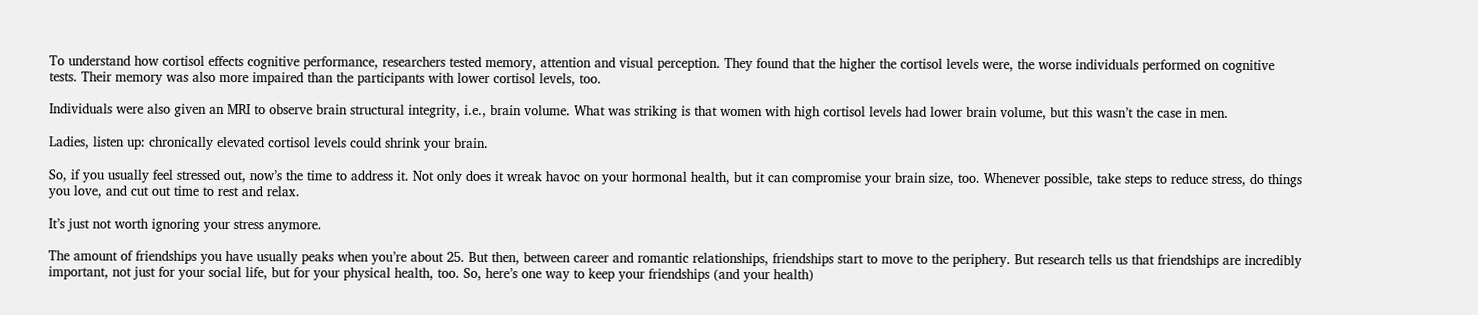To understand how cortisol effects cognitive performance, researchers tested memory, attention and visual perception. They found that the higher the cortisol levels were, the worse individuals performed on cognitive tests. Their memory was also more impaired than the participants with lower cortisol levels, too.

Individuals were also given an MRI to observe brain structural integrity, i.e., brain volume. What was striking is that women with high cortisol levels had lower brain volume, but this wasn’t the case in men.

Ladies, listen up: chronically elevated cortisol levels could shrink your brain.

So, if you usually feel stressed out, now’s the time to address it. Not only does it wreak havoc on your hormonal health, but it can compromise your brain size, too. Whenever possible, take steps to reduce stress, do things you love, and cut out time to rest and relax.

It’s just not worth ignoring your stress anymore.

The amount of friendships you have usually peaks when you’re about 25. But then, between career and romantic relationships, friendships start to move to the periphery. But research tells us that friendships are incredibly important, not just for your social life, but for your physical health, too. So, here’s one way to keep your friendships (and your health)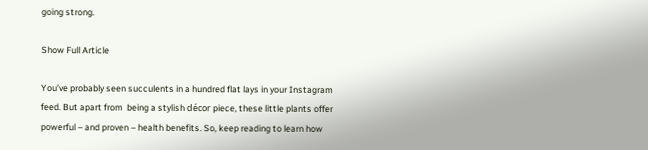going strong.

Show Full Article

You’ve probably seen succulents in a hundred flat lays in your Instagram feed. But apart from  being a stylish décor piece, these little plants offer powerful – and proven – health benefits. So, keep reading to learn how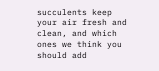succulents keep your air fresh and clean, and which ones we think you should add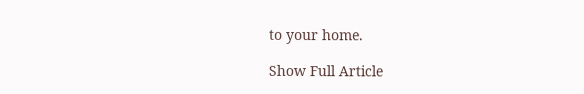to your home.

Show Full Article